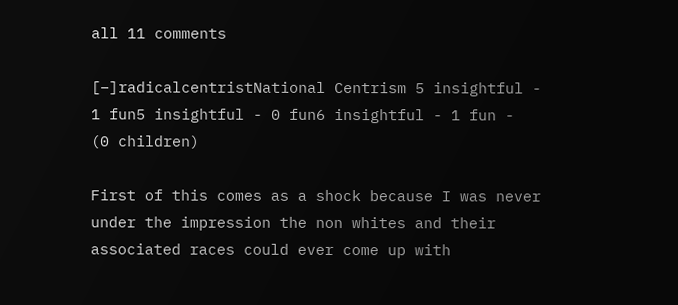all 11 comments

[–]radicalcentristNational Centrism 5 insightful - 1 fun5 insightful - 0 fun6 insightful - 1 fun -  (0 children)

First of this comes as a shock because I was never under the impression the non whites and their associated races could ever come up with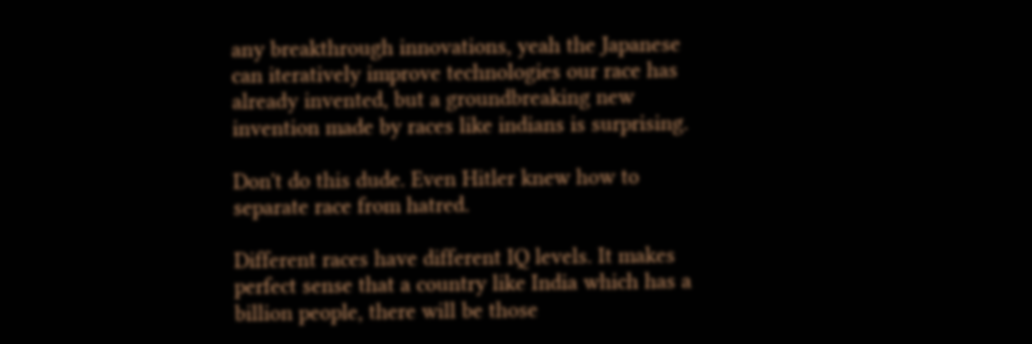any breakthrough innovations, yeah the Japanese can iteratively improve technologies our race has already invented, but a groundbreaking new invention made by races like indians is surprising.

Don't do this dude. Even Hitler knew how to separate race from hatred.

Different races have different IQ levels. It makes perfect sense that a country like India which has a billion people, there will be those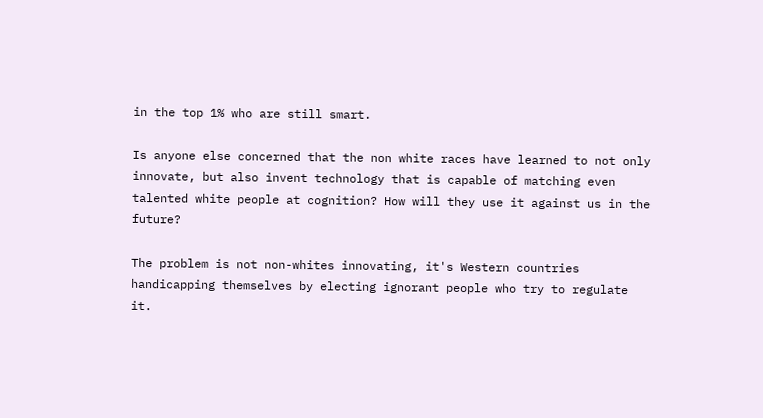in the top 1% who are still smart.

Is anyone else concerned that the non white races have learned to not only innovate, but also invent technology that is capable of matching even talented white people at cognition? How will they use it against us in the future?

The problem is not non-whites innovating, it's Western countries handicapping themselves by electing ignorant people who try to regulate it.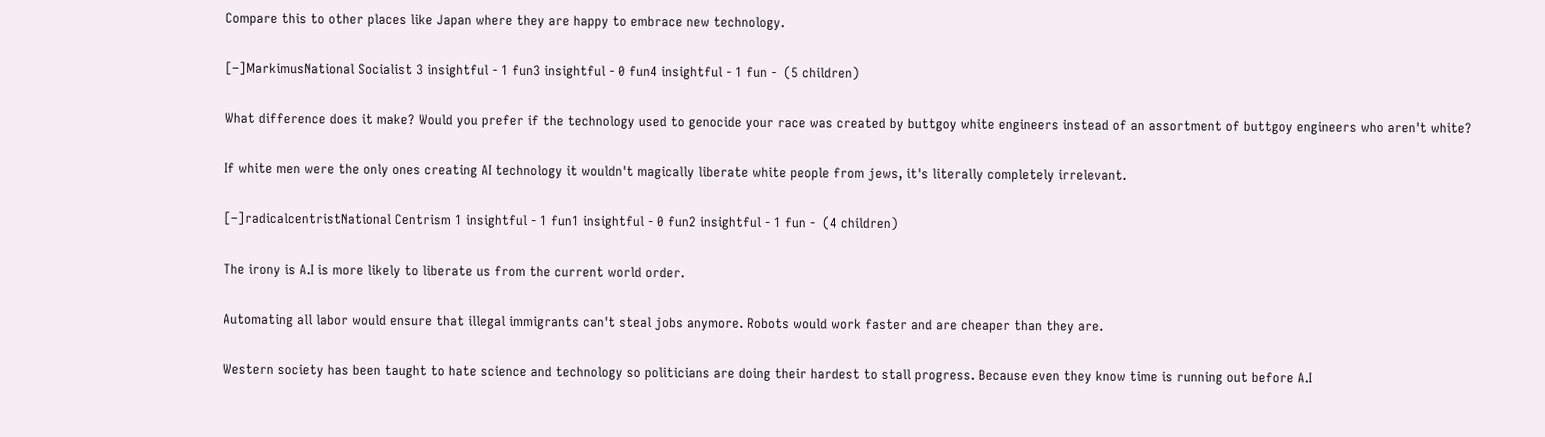Compare this to other places like Japan where they are happy to embrace new technology.

[–]MarkimusNational Socialist 3 insightful - 1 fun3 insightful - 0 fun4 insightful - 1 fun -  (5 children)

What difference does it make? Would you prefer if the technology used to genocide your race was created by buttgoy white engineers instead of an assortment of buttgoy engineers who aren't white?

If white men were the only ones creating AI technology it wouldn't magically liberate white people from jews, it's literally completely irrelevant.

[–]radicalcentristNational Centrism 1 insightful - 1 fun1 insightful - 0 fun2 insightful - 1 fun -  (4 children)

The irony is A.I is more likely to liberate us from the current world order.

Automating all labor would ensure that illegal immigrants can't steal jobs anymore. Robots would work faster and are cheaper than they are.

Western society has been taught to hate science and technology so politicians are doing their hardest to stall progress. Because even they know time is running out before A.I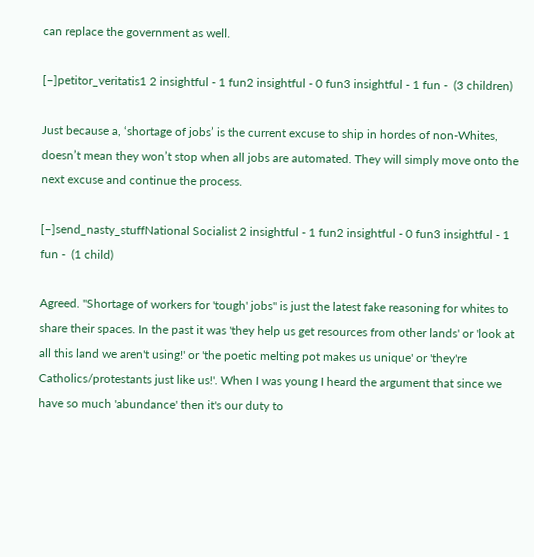can replace the government as well.

[–]petitor_veritatis1 2 insightful - 1 fun2 insightful - 0 fun3 insightful - 1 fun -  (3 children)

Just because a, ‘shortage of jobs’ is the current excuse to ship in hordes of non-Whites, doesn’t mean they won’t stop when all jobs are automated. They will simply move onto the next excuse and continue the process.

[–]send_nasty_stuffNational Socialist 2 insightful - 1 fun2 insightful - 0 fun3 insightful - 1 fun -  (1 child)

Agreed. "Shortage of workers for 'tough' jobs" is just the latest fake reasoning for whites to share their spaces. In the past it was 'they help us get resources from other lands' or 'look at all this land we aren't using!' or 'the poetic melting pot makes us unique' or 'they're Catholics/protestants just like us!'. When I was young I heard the argument that since we have so much 'abundance' then it's our duty to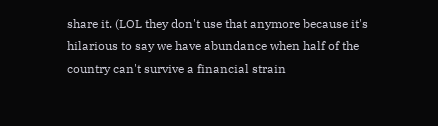share it. (LOL they don't use that anymore because it's hilarious to say we have abundance when half of the country can't survive a financial strain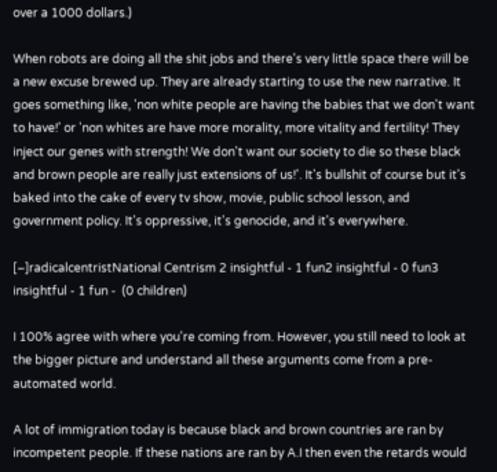over a 1000 dollars.)

When robots are doing all the shit jobs and there's very little space there will be a new excuse brewed up. They are already starting to use the new narrative. It goes something like, 'non white people are having the babies that we don't want to have!' or 'non whites are have more morality, more vitality and fertility! They inject our genes with strength! We don't want our society to die so these black and brown people are really just extensions of us!'. It's bullshit of course but it's baked into the cake of every tv show, movie, public school lesson, and government policy. It's oppressive, it's genocide, and it's everywhere.

[–]radicalcentristNational Centrism 2 insightful - 1 fun2 insightful - 0 fun3 insightful - 1 fun -  (0 children)

I 100% agree with where you're coming from. However, you still need to look at the bigger picture and understand all these arguments come from a pre-automated world.

A lot of immigration today is because black and brown countries are ran by incompetent people. If these nations are ran by A.I then even the retards would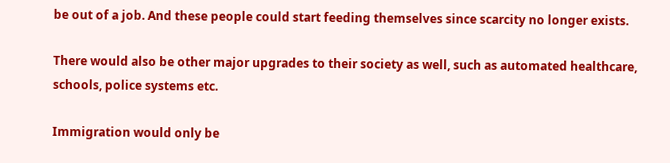be out of a job. And these people could start feeding themselves since scarcity no longer exists.

There would also be other major upgrades to their society as well, such as automated healthcare, schools, police systems etc.

Immigration would only be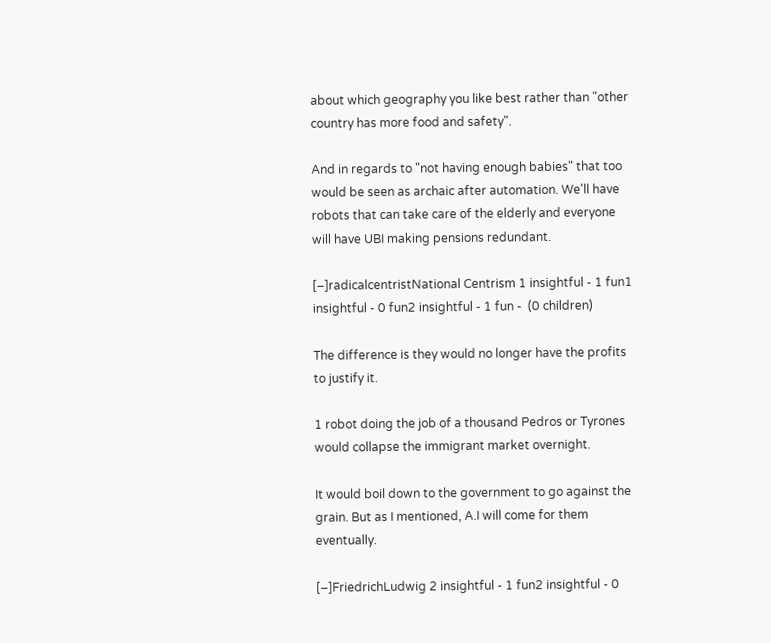about which geography you like best rather than "other country has more food and safety".

And in regards to "not having enough babies" that too would be seen as archaic after automation. We'll have robots that can take care of the elderly and everyone will have UBI making pensions redundant.

[–]radicalcentristNational Centrism 1 insightful - 1 fun1 insightful - 0 fun2 insightful - 1 fun -  (0 children)

The difference is they would no longer have the profits to justify it.

1 robot doing the job of a thousand Pedros or Tyrones would collapse the immigrant market overnight.

It would boil down to the government to go against the grain. But as I mentioned, A.I will come for them eventually.

[–]FriedrichLudwig 2 insightful - 1 fun2 insightful - 0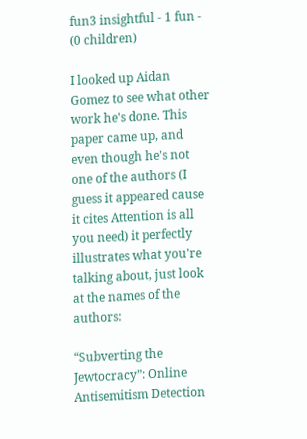fun3 insightful - 1 fun -  (0 children)

I looked up Aidan Gomez to see what other work he's done. This paper came up, and even though he's not one of the authors (I guess it appeared cause it cites Attention is all you need) it perfectly illustrates what you're talking about, just look at the names of the authors:

“Subverting the Jewtocracy”: Online Antisemitism Detection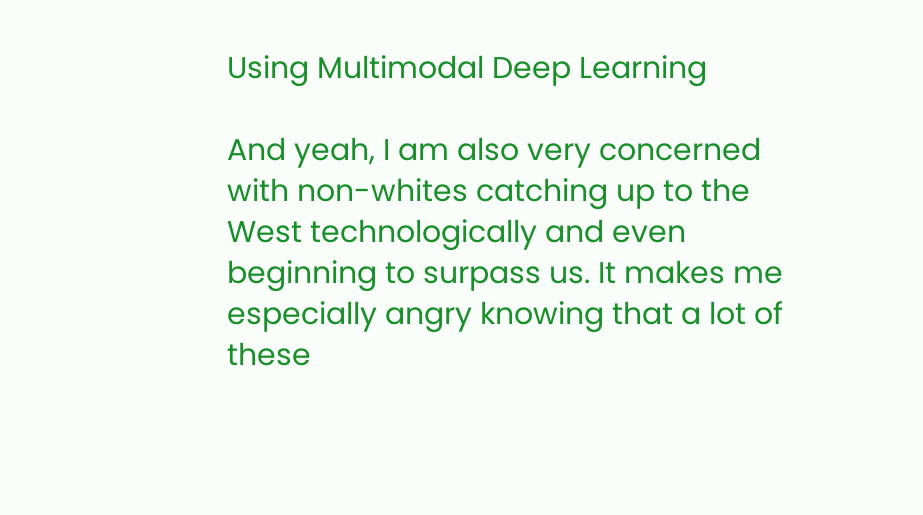Using Multimodal Deep Learning

And yeah, I am also very concerned with non-whites catching up to the West technologically and even beginning to surpass us. It makes me especially angry knowing that a lot of these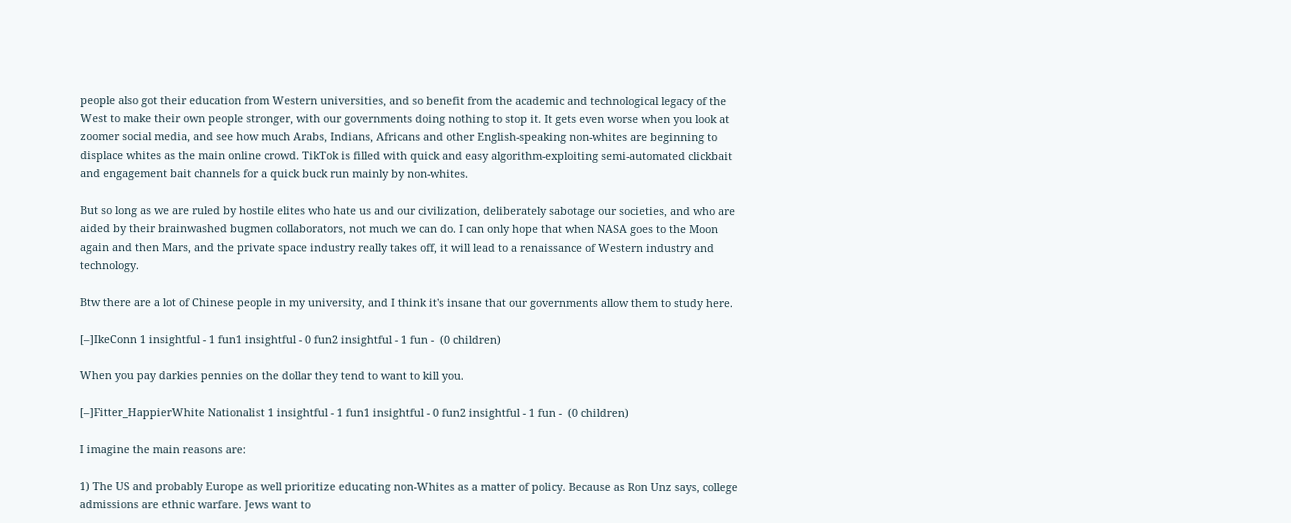people also got their education from Western universities, and so benefit from the academic and technological legacy of the West to make their own people stronger, with our governments doing nothing to stop it. It gets even worse when you look at zoomer social media, and see how much Arabs, Indians, Africans and other English-speaking non-whites are beginning to displace whites as the main online crowd. TikTok is filled with quick and easy algorithm-exploiting semi-automated clickbait and engagement bait channels for a quick buck run mainly by non-whites.

But so long as we are ruled by hostile elites who hate us and our civilization, deliberately sabotage our societies, and who are aided by their brainwashed bugmen collaborators, not much we can do. I can only hope that when NASA goes to the Moon again and then Mars, and the private space industry really takes off, it will lead to a renaissance of Western industry and technology.

Btw there are a lot of Chinese people in my university, and I think it's insane that our governments allow them to study here.

[–]IkeConn 1 insightful - 1 fun1 insightful - 0 fun2 insightful - 1 fun -  (0 children)

When you pay darkies pennies on the dollar they tend to want to kill you.

[–]Fitter_HappierWhite Nationalist 1 insightful - 1 fun1 insightful - 0 fun2 insightful - 1 fun -  (0 children)

I imagine the main reasons are:

1) The US and probably Europe as well prioritize educating non-Whites as a matter of policy. Because as Ron Unz says, college admissions are ethnic warfare. Jews want to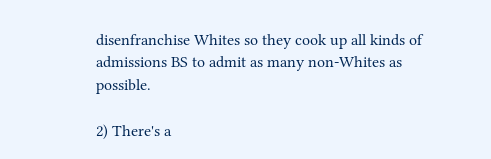disenfranchise Whites so they cook up all kinds of admissions BS to admit as many non-Whites as possible.

2) There's a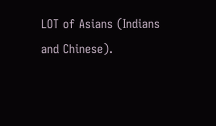LOT of Asians (Indians and Chinese).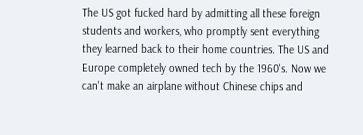The US got fucked hard by admitting all these foreign students and workers, who promptly sent everything they learned back to their home countries. The US and Europe completely owned tech by the 1960's. Now we can't make an airplane without Chinese chips and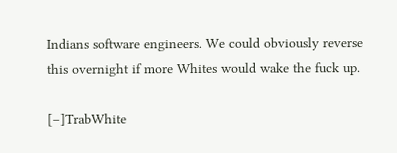Indians software engineers. We could obviously reverse this overnight if more Whites would wake the fuck up.

[–]TrabWhite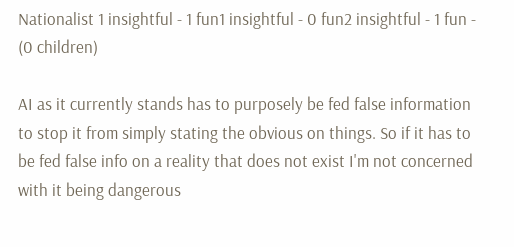Nationalist 1 insightful - 1 fun1 insightful - 0 fun2 insightful - 1 fun -  (0 children)

AI as it currently stands has to purposely be fed false information to stop it from simply stating the obvious on things. So if it has to be fed false info on a reality that does not exist I'm not concerned with it being dangerous